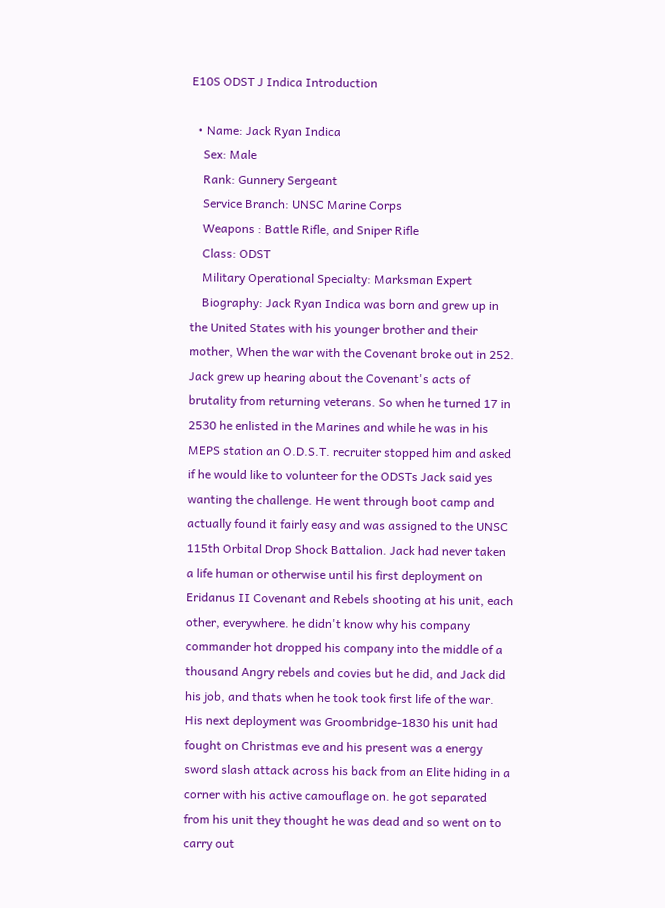E10S ODST J Indica Introduction

  • Name: Jack Ryan Indica
    Sex: Male
    Rank: Gunnery Sergeant
    Service Branch: UNSC Marine Corps
    Weapons : Battle Rifle, and Sniper Rifle
    Class: ODST
    Military Operational Specialty: Marksman Expert
    Biography: Jack Ryan Indica was born and grew up in the United States with his younger brother and their mother, When the war with the Covenant broke out in 252. Jack grew up hearing about the Covenant's acts of brutality from returning veterans. So when he turned 17 in 2530 he enlisted in the Marines and while he was in his MEPS station an O.D.S.T. recruiter stopped him and asked if he would like to volunteer for the ODSTs Jack said yes wanting the challenge. He went through boot camp and actually found it fairly easy and was assigned to the UNSC 115th Orbital Drop Shock Battalion. Jack had never taken a life human or otherwise until his first deployment on Eridanus II Covenant and Rebels shooting at his unit, each other, everywhere. he didn't know why his company commander hot dropped his company into the middle of a thousand Angry rebels and covies but he did, and Jack did his job, and thats when he took took first life of the war. His next deployment was Groombridge-1830 his unit had fought on Christmas eve and his present was a energy sword slash attack across his back from an Elite hiding in a corner with his active camouflage on. he got separated from his unit they thought he was dead and so went on to carry out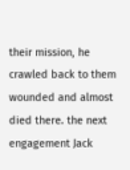their mission, he crawled back to them wounded and almost died there. the next engagement Jack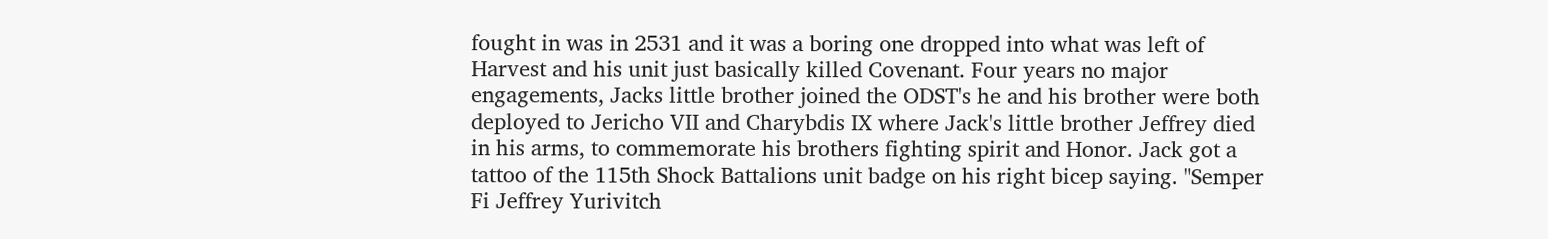fought in was in 2531 and it was a boring one dropped into what was left of Harvest and his unit just basically killed Covenant. Four years no major engagements, Jacks little brother joined the ODST's he and his brother were both deployed to Jericho VII and Charybdis IX where Jack's little brother Jeffrey died in his arms, to commemorate his brothers fighting spirit and Honor. Jack got a tattoo of the 115th Shock Battalions unit badge on his right bicep saying. "Semper Fi Jeffrey Yurivitch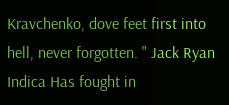Kravchenko, dove feet first into hell, never forgotten. " Jack Ryan Indica Has fought in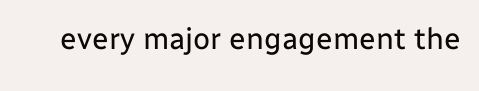every major engagement the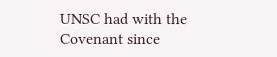UNSC had with the Covenant since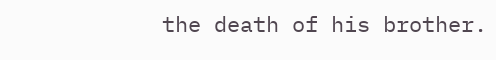the death of his brother.